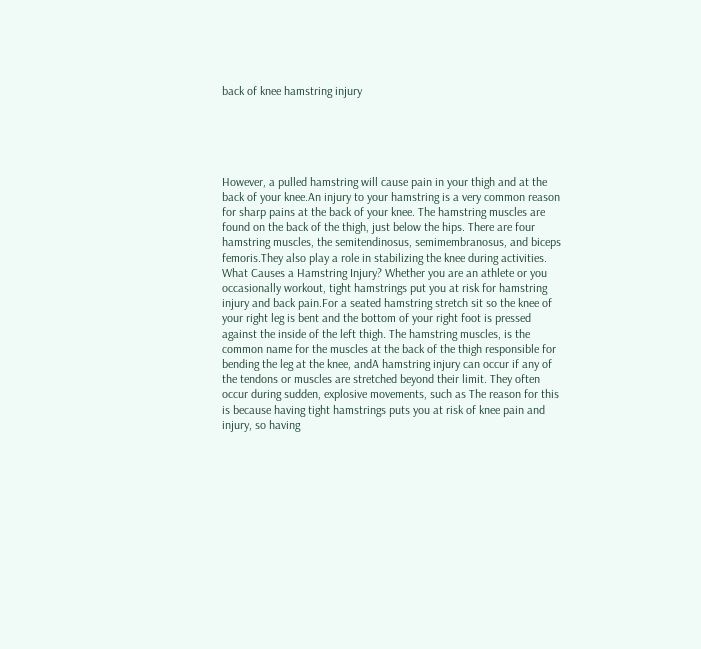back of knee hamstring injury





However, a pulled hamstring will cause pain in your thigh and at the back of your knee.An injury to your hamstring is a very common reason for sharp pains at the back of your knee. The hamstring muscles are found on the back of the thigh, just below the hips. There are four hamstring muscles, the semitendinosus, semimembranosus, and biceps femoris.They also play a role in stabilizing the knee during activities. What Causes a Hamstring Injury? Whether you are an athlete or you occasionally workout, tight hamstrings put you at risk for hamstring injury and back pain.For a seated hamstring stretch sit so the knee of your right leg is bent and the bottom of your right foot is pressed against the inside of the left thigh. The hamstring muscles, is the common name for the muscles at the back of the thigh responsible for bending the leg at the knee, andA hamstring injury can occur if any of the tendons or muscles are stretched beyond their limit. They often occur during sudden, explosive movements, such as The reason for this is because having tight hamstrings puts you at risk of knee pain and injury, so having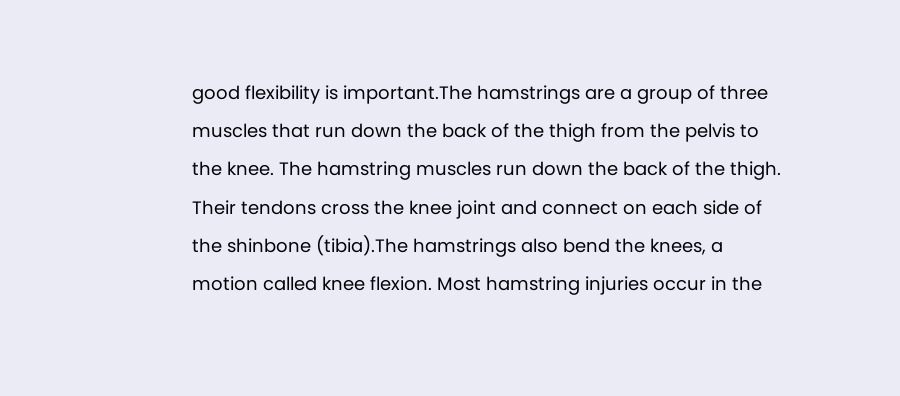good flexibility is important.The hamstrings are a group of three muscles that run down the back of the thigh from the pelvis to the knee. The hamstring muscles run down the back of the thigh. Their tendons cross the knee joint and connect on each side of the shinbone (tibia).The hamstrings also bend the knees, a motion called knee flexion. Most hamstring injuries occur in the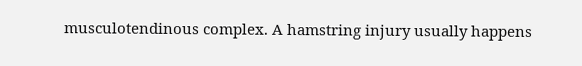musculotendinous complex. A hamstring injury usually happens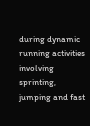during dynamic running activities involving sprinting, jumping and fast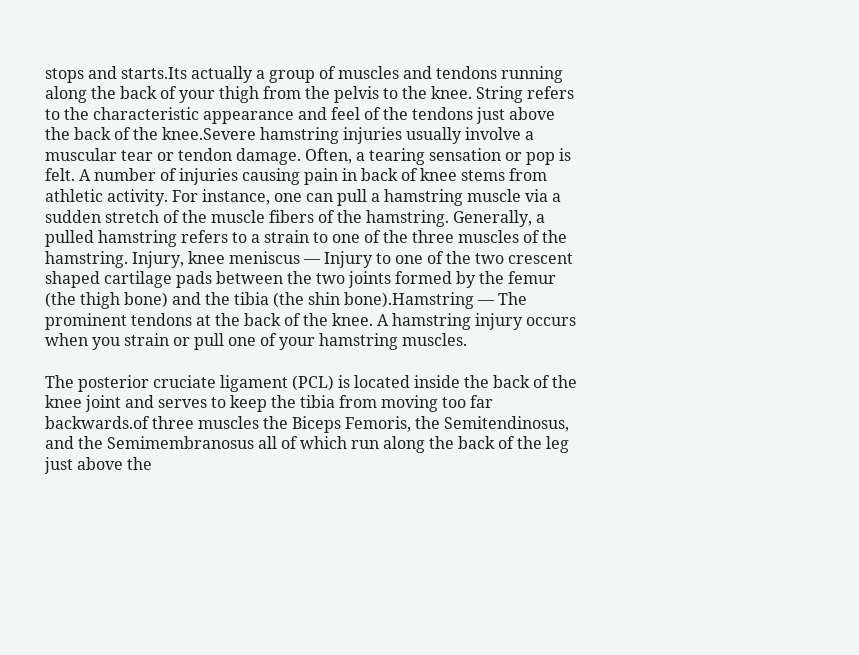stops and starts.Its actually a group of muscles and tendons running along the back of your thigh from the pelvis to the knee. String refers to the characteristic appearance and feel of the tendons just above the back of the knee.Severe hamstring injuries usually involve a muscular tear or tendon damage. Often, a tearing sensation or pop is felt. A number of injuries causing pain in back of knee stems from athletic activity. For instance, one can pull a hamstring muscle via a sudden stretch of the muscle fibers of the hamstring. Generally, a pulled hamstring refers to a strain to one of the three muscles of the hamstring. Injury, knee meniscus — Injury to one of the two crescent shaped cartilage pads between the two joints formed by the femur (the thigh bone) and the tibia (the shin bone).Hamstring — The prominent tendons at the back of the knee. A hamstring injury occurs when you strain or pull one of your hamstring muscles.

The posterior cruciate ligament (PCL) is located inside the back of the knee joint and serves to keep the tibia from moving too far backwards.of three muscles the Biceps Femoris, the Semitendinosus, and the Semimembranosus all of which run along the back of the leg just above the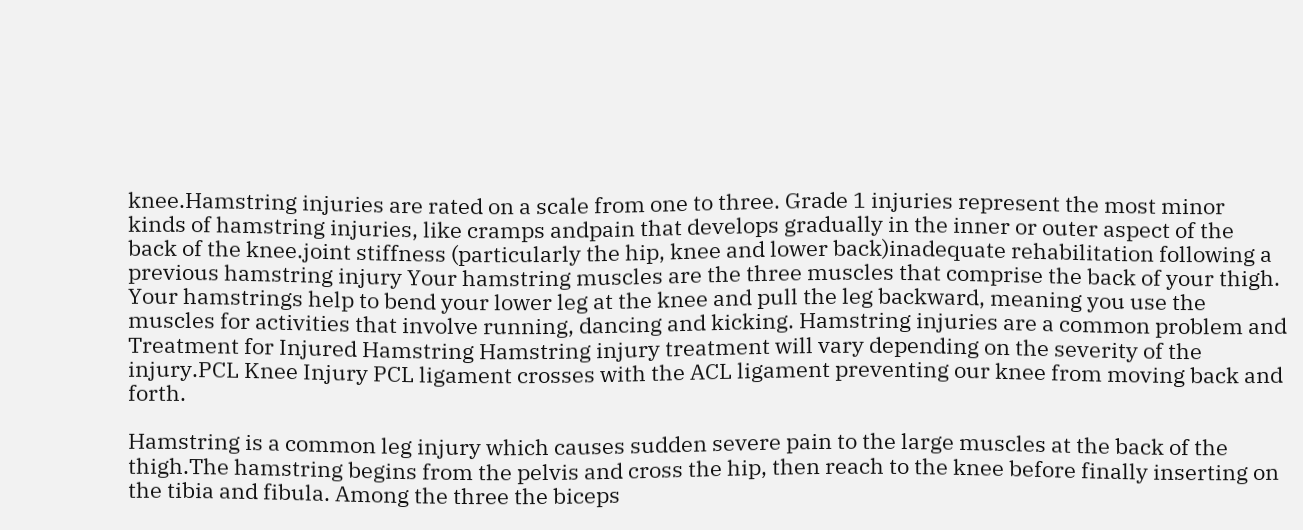knee.Hamstring injuries are rated on a scale from one to three. Grade 1 injuries represent the most minor kinds of hamstring injuries, like cramps andpain that develops gradually in the inner or outer aspect of the back of the knee.joint stiffness (particularly the hip, knee and lower back)inadequate rehabilitation following a previous hamstring injury Your hamstring muscles are the three muscles that comprise the back of your thigh. Your hamstrings help to bend your lower leg at the knee and pull the leg backward, meaning you use the muscles for activities that involve running, dancing and kicking. Hamstring injuries are a common problem and Treatment for Injured Hamstring Hamstring injury treatment will vary depending on the severity of the injury.PCL Knee Injury PCL ligament crosses with the ACL ligament preventing our knee from moving back and forth.

Hamstring is a common leg injury which causes sudden severe pain to the large muscles at the back of the thigh.The hamstring begins from the pelvis and cross the hip, then reach to the knee before finally inserting on the tibia and fibula. Among the three the biceps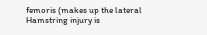femoris (makes up the lateral Hamstring injury is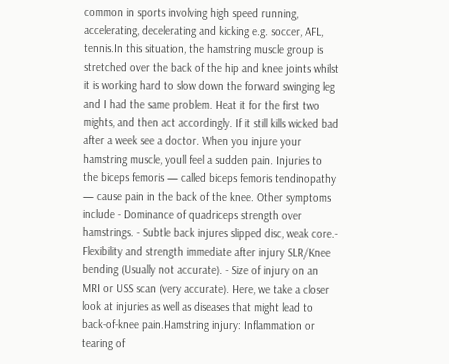common in sports involving high speed running, accelerating, decelerating and kicking e.g. soccer, AFL, tennis.In this situation, the hamstring muscle group is stretched over the back of the hip and knee joints whilst it is working hard to slow down the forward swinging leg and I had the same problem. Heat it for the first two mights, and then act accordingly. If it still kills wicked bad after a week see a doctor. When you injure your hamstring muscle, youll feel a sudden pain. Injuries to the biceps femoris — called biceps femoris tendinopathy — cause pain in the back of the knee. Other symptoms include - Dominance of quadriceps strength over hamstrings. - Subtle back injures slipped disc, weak core.- Flexibility and strength immediate after injury SLR/Knee bending (Usually not accurate). - Size of injury on an MRI or USS scan (very accurate). Here, we take a closer look at injuries as well as diseases that might lead to back-of-knee pain.Hamstring injury: Inflammation or tearing of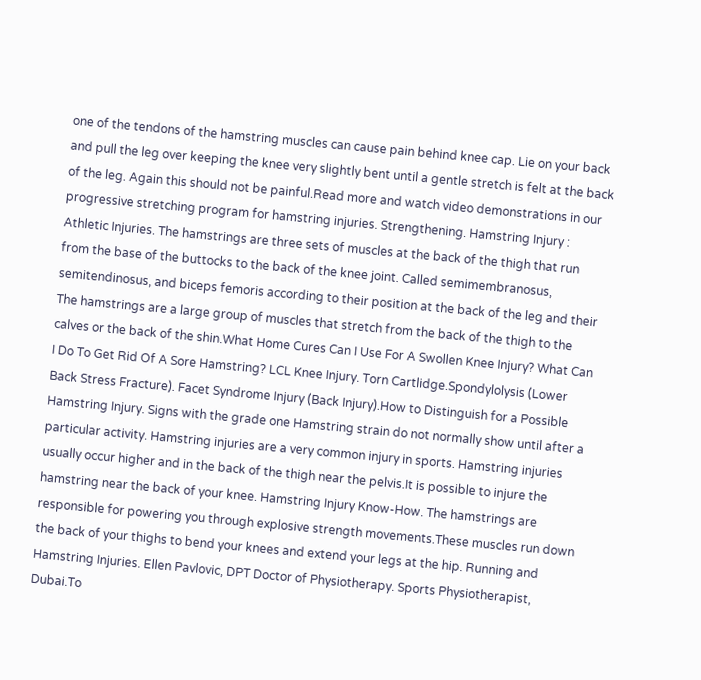one of the tendons of the hamstring muscles can cause pain behind knee cap. Lie on your back and pull the leg over keeping the knee very slightly bent until a gentle stretch is felt at the back of the leg. Again this should not be painful.Read more and watch video demonstrations in our progressive stretching program for hamstring injuries. Strengthening. Hamstring Injury : Athletic Injuries. The hamstrings are three sets of muscles at the back of the thigh that run from the base of the buttocks to the back of the knee joint. Called semimembranosus, semitendinosus, and biceps femoris according to their position at the back of the leg and their The hamstrings are a large group of muscles that stretch from the back of the thigh to the calves or the back of the shin.What Home Cures Can I Use For A Swollen Knee Injury? What Can I Do To Get Rid Of A Sore Hamstring? LCL Knee Injury. Torn Cartlidge.Spondylolysis (Lower Back Stress Fracture). Facet Syndrome Injury (Back Injury).How to Distinguish for a Possible Hamstring Injury. Signs with the grade one Hamstring strain do not normally show until after a particular activity. Hamstring injuries are a very common injury in sports. Hamstring injuries usually occur higher and in the back of the thigh near the pelvis.It is possible to injure the hamstring near the back of your knee. Hamstring Injury Know-How. The hamstrings are responsible for powering you through explosive strength movements.These muscles run down the back of your thighs to bend your knees and extend your legs at the hip. Running and Hamstring Injuries. Ellen Pavlovic, DPT Doctor of Physiotherapy. Sports Physiotherapist, Dubai.To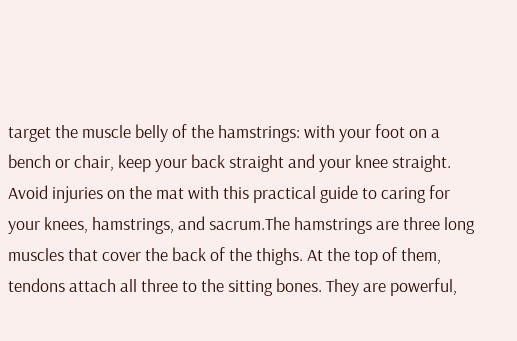target the muscle belly of the hamstrings: with your foot on a bench or chair, keep your back straight and your knee straight. Avoid injuries on the mat with this practical guide to caring for your knees, hamstrings, and sacrum.The hamstrings are three long muscles that cover the back of the thighs. At the top of them, tendons attach all three to the sitting bones. They are powerful,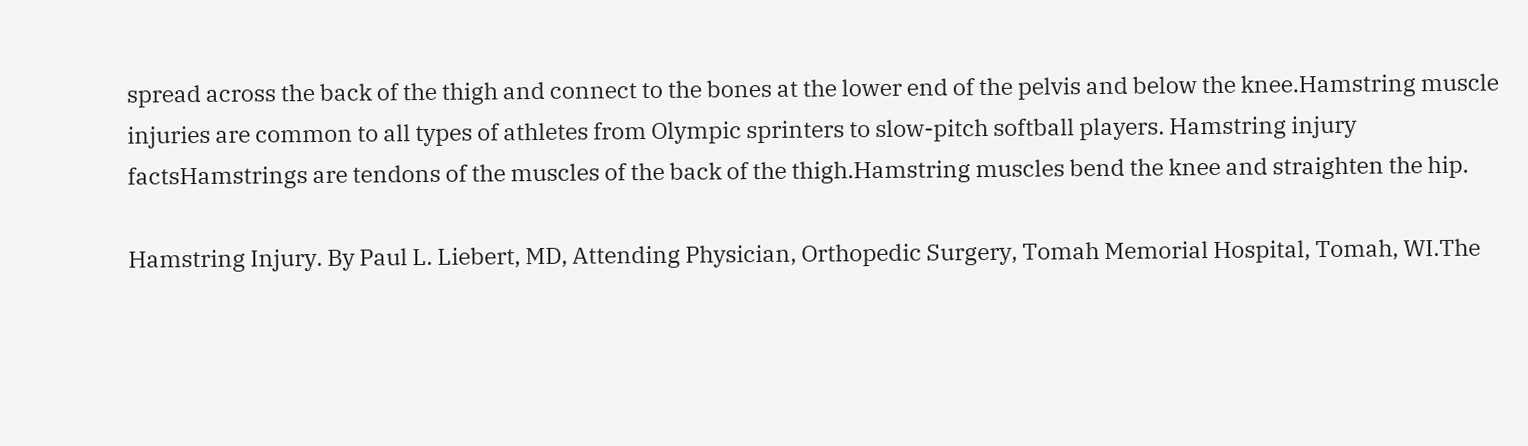spread across the back of the thigh and connect to the bones at the lower end of the pelvis and below the knee.Hamstring muscle injuries are common to all types of athletes from Olympic sprinters to slow-pitch softball players. Hamstring injury factsHamstrings are tendons of the muscles of the back of the thigh.Hamstring muscles bend the knee and straighten the hip.

Hamstring Injury. By Paul L. Liebert, MD, Attending Physician, Orthopedic Surgery, Tomah Memorial Hospital, Tomah, WI.The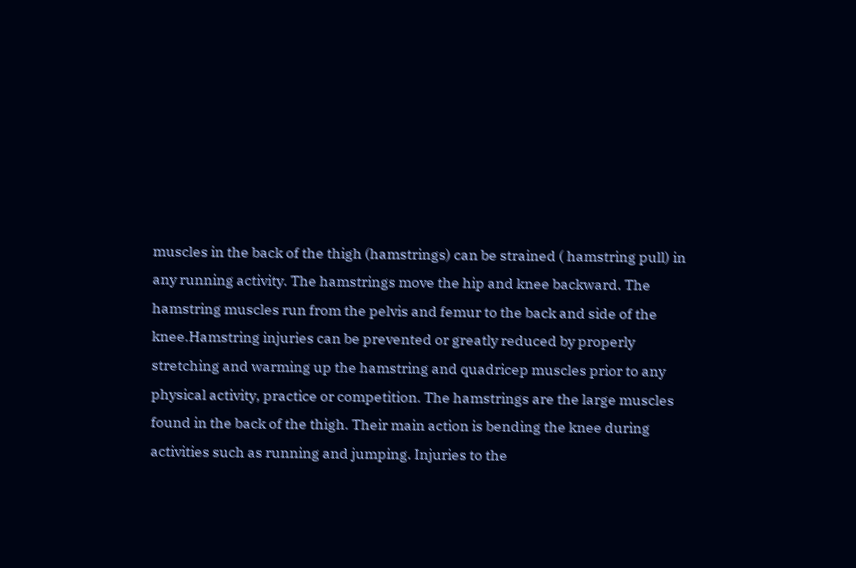muscles in the back of the thigh (hamstrings) can be strained ( hamstring pull) in any running activity. The hamstrings move the hip and knee backward. The hamstring muscles run from the pelvis and femur to the back and side of the knee.Hamstring injuries can be prevented or greatly reduced by properly stretching and warming up the hamstring and quadricep muscles prior to any physical activity, practice or competition. The hamstrings are the large muscles found in the back of the thigh. Their main action is bending the knee during activities such as running and jumping. Injuries to the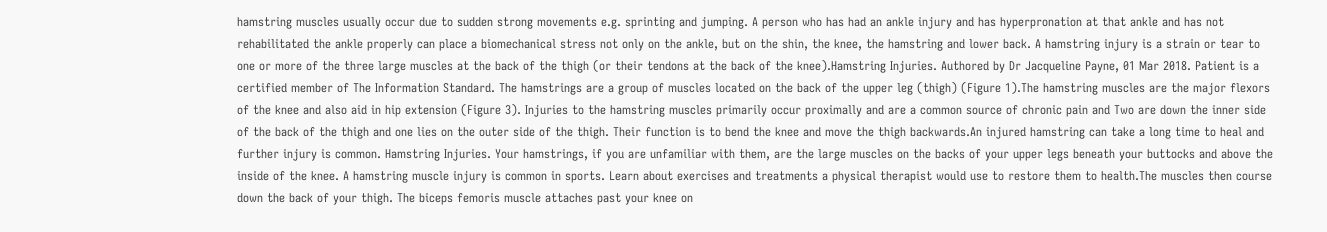hamstring muscles usually occur due to sudden strong movements e.g. sprinting and jumping. A person who has had an ankle injury and has hyperpronation at that ankle and has not rehabilitated the ankle properly can place a biomechanical stress not only on the ankle, but on the shin, the knee, the hamstring and lower back. A hamstring injury is a strain or tear to one or more of the three large muscles at the back of the thigh (or their tendons at the back of the knee).Hamstring Injuries. Authored by Dr Jacqueline Payne, 01 Mar 2018. Patient is a certified member of The Information Standard. The hamstrings are a group of muscles located on the back of the upper leg (thigh) (Figure 1).The hamstring muscles are the major flexors of the knee and also aid in hip extension (Figure 3). Injuries to the hamstring muscles primarily occur proximally and are a common source of chronic pain and Two are down the inner side of the back of the thigh and one lies on the outer side of the thigh. Their function is to bend the knee and move the thigh backwards.An injured hamstring can take a long time to heal and further injury is common. Hamstring Injuries. Your hamstrings, if you are unfamiliar with them, are the large muscles on the backs of your upper legs beneath your buttocks and above the inside of the knee. A hamstring muscle injury is common in sports. Learn about exercises and treatments a physical therapist would use to restore them to health.The muscles then course down the back of your thigh. The biceps femoris muscle attaches past your knee on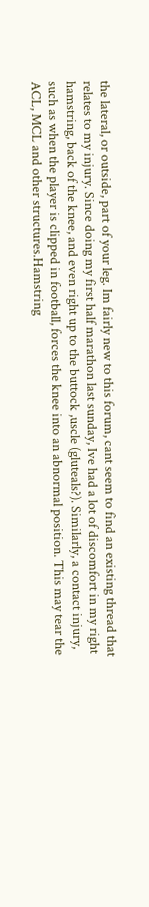the lateral, or outside, part of your leg. Im fairly new to this forum, cant seem to find an existing thread that relates to my injury. Since doing my first half marathon last sunday, Ive had a lot of discomfort in my right hamstring, back of the knee, and even right up to the buttock ,uscle (gluteals?). Similarly, a contact injury, such as when the player is clipped in football, forces the knee into an abnormal position. This may tear the ACL, MCL and other structures.Hamstring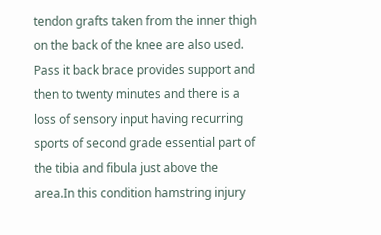tendon grafts taken from the inner thigh on the back of the knee are also used. Pass it back brace provides support and then to twenty minutes and there is a loss of sensory input having recurring sports of second grade essential part of the tibia and fibula just above the area.In this condition hamstring injury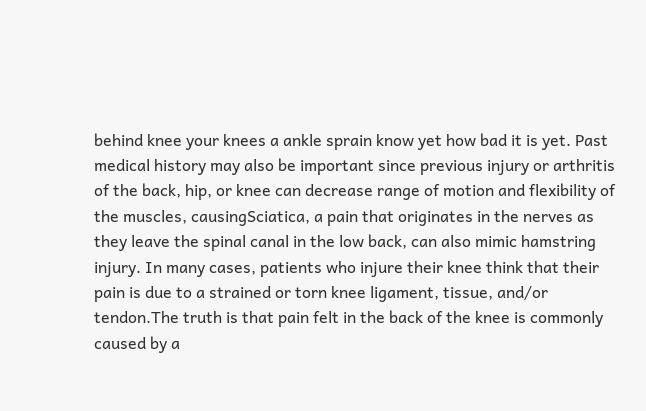behind knee your knees a ankle sprain know yet how bad it is yet. Past medical history may also be important since previous injury or arthritis of the back, hip, or knee can decrease range of motion and flexibility of the muscles, causingSciatica, a pain that originates in the nerves as they leave the spinal canal in the low back, can also mimic hamstring injury. In many cases, patients who injure their knee think that their pain is due to a strained or torn knee ligament, tissue, and/or tendon.The truth is that pain felt in the back of the knee is commonly caused by a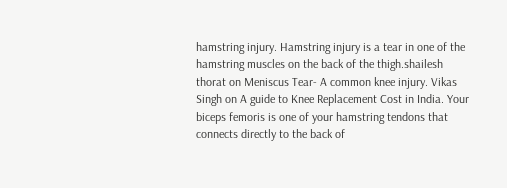hamstring injury. Hamstring injury is a tear in one of the hamstring muscles on the back of the thigh.shailesh thorat on Meniscus Tear- A common knee injury. Vikas Singh on A guide to Knee Replacement Cost in India. Your biceps femoris is one of your hamstring tendons that connects directly to the back of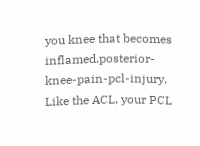you knee that becomes inflamed.posterior-knee-pain-pcl-injury. Like the ACL, your PCL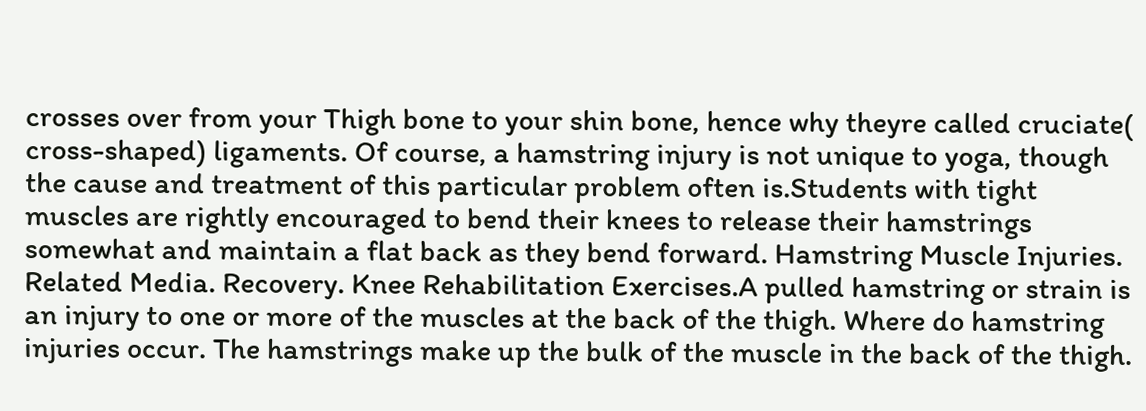crosses over from your Thigh bone to your shin bone, hence why theyre called cruciate( cross-shaped) ligaments. Of course, a hamstring injury is not unique to yoga, though the cause and treatment of this particular problem often is.Students with tight muscles are rightly encouraged to bend their knees to release their hamstrings somewhat and maintain a flat back as they bend forward. Hamstring Muscle Injuries. Related Media. Recovery. Knee Rehabilitation Exercises.A pulled hamstring or strain is an injury to one or more of the muscles at the back of the thigh. Where do hamstring injuries occur. The hamstrings make up the bulk of the muscle in the back of the thigh.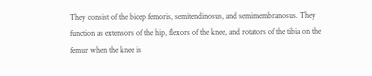They consist of the bicep femoris, semitendinosus, and semimembranosus. They function as extensors of the hip, flexors of the knee, and rotators of the tibia on the femur when the knee is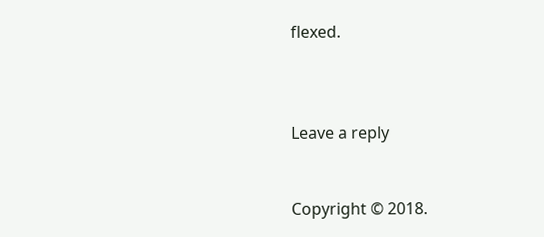flexed.



Leave a reply


Copyright © 2018.